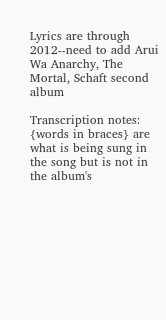Lyrics are through 2012--need to add Arui Wa Anarchy, The Mortal, Schaft second album

Transcription notes:
{words in braces} are what is being sung in the song but is not in the album's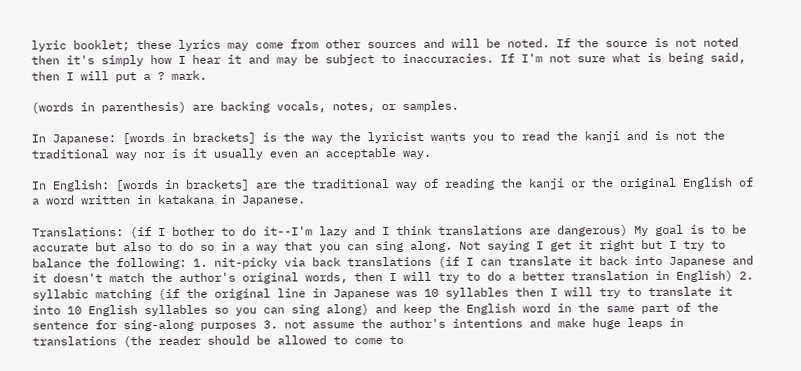lyric booklet; these lyrics may come from other sources and will be noted. If the source is not noted then it's simply how I hear it and may be subject to inaccuracies. If I'm not sure what is being said, then I will put a ? mark.

(words in parenthesis) are backing vocals, notes, or samples.

In Japanese: [words in brackets] is the way the lyricist wants you to read the kanji and is not the traditional way nor is it usually even an acceptable way.

In English: [words in brackets] are the traditional way of reading the kanji or the original English of a word written in katakana in Japanese.

Translations: (if I bother to do it--I'm lazy and I think translations are dangerous) My goal is to be accurate but also to do so in a way that you can sing along. Not saying I get it right but I try to balance the following: 1. nit-picky via back translations (if I can translate it back into Japanese and it doesn't match the author's original words, then I will try to do a better translation in English) 2. syllabic matching (if the original line in Japanese was 10 syllables then I will try to translate it into 10 English syllables so you can sing along) and keep the English word in the same part of the sentence for sing-along purposes 3. not assume the author's intentions and make huge leaps in translations (the reader should be allowed to come to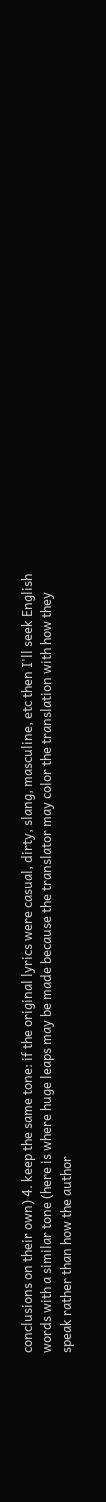conclusions on their own) 4. keep the same tone: if the original lyrics were casual, dirty, slang, masculine, etc then I'll seek English words with a similar tone (here is where huge leaps may be made because the translator may color the translation with how they speak rather than how the author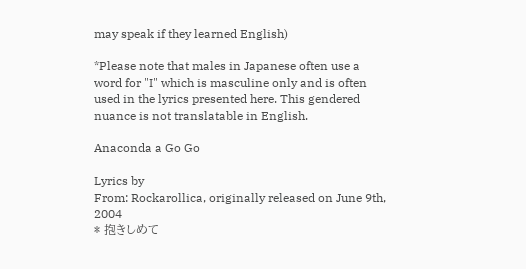may speak if they learned English)

*Please note that males in Japanese often use a word for "I" which is masculine only and is often used in the lyrics presented here. This gendered nuance is not translatable in English.

Anaconda a Go Go

Lyrics by
From: Rockarollica, originally released on June 9th, 2004
* 抱きしめて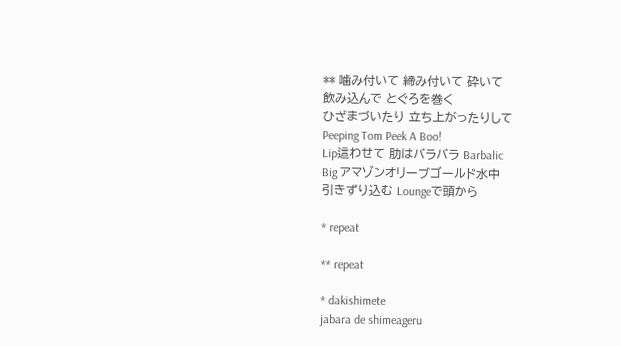** 噛み付いて 締み付いて 砕いて
飲み込んで とぐろを巻く
ひざまづいたり 立ち上がったりして
Peeping Tom Peek A Boo!
Lip這わせて 肋はバラバラ Barbalic
Big アマゾンオリーブゴールド水中
引きずり込む Loungeで頭から

* repeat

** repeat

* dakishimete
jabara de shimeageru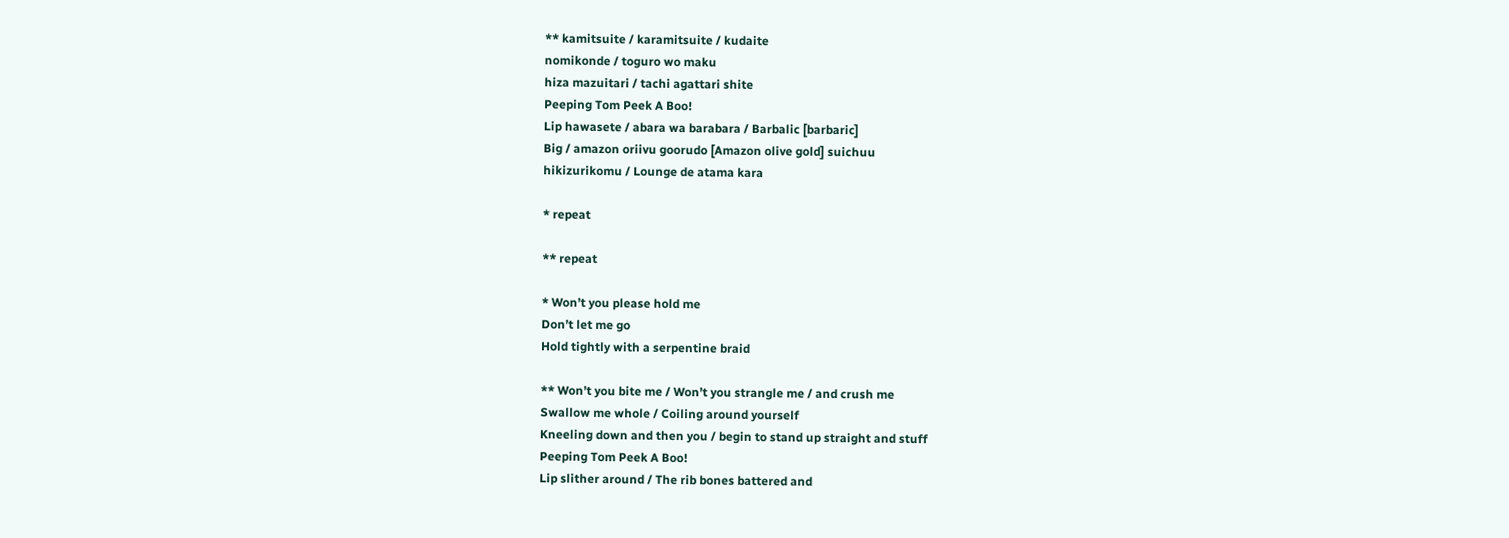** kamitsuite / karamitsuite / kudaite
nomikonde / toguro wo maku
hiza mazuitari / tachi agattari shite
Peeping Tom Peek A Boo!
Lip hawasete / abara wa barabara / Barbalic [barbaric]
Big / amazon oriivu goorudo [Amazon olive gold] suichuu
hikizurikomu / Lounge de atama kara

* repeat

** repeat

* Won’t you please hold me
Don’t let me go
Hold tightly with a serpentine braid

** Won’t you bite me / Won’t you strangle me / and crush me
Swallow me whole / Coiling around yourself
Kneeling down and then you / begin to stand up straight and stuff
Peeping Tom Peek A Boo!
Lip slither around / The rib bones battered and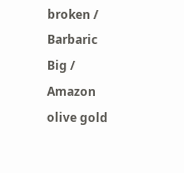broken / Barbaric
Big / Amazon olive gold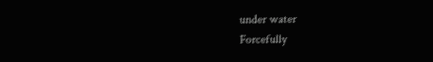under water
Forcefully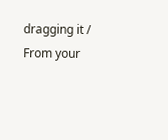dragging it / From your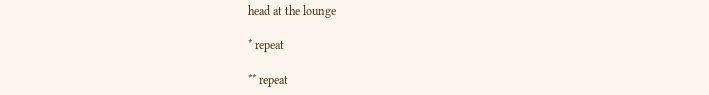head at the lounge

* repeat

** repeat